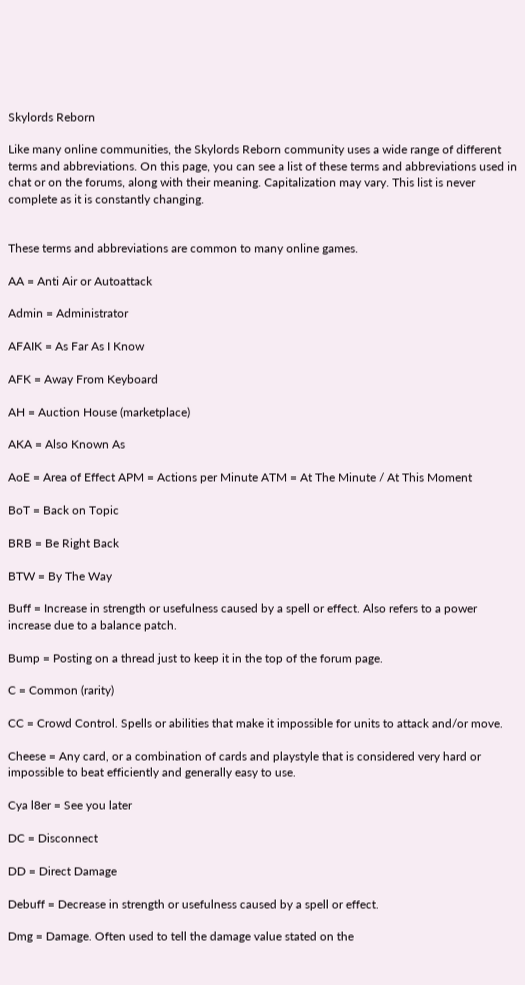Skylords Reborn

Like many online communities, the Skylords Reborn community uses a wide range of different terms and abbreviations. On this page, you can see a list of these terms and abbreviations used in chat or on the forums, along with their meaning. Capitalization may vary. This list is never complete as it is constantly changing.


These terms and abbreviations are common to many online games.

AA = Anti Air or Autoattack

Admin = Administrator

AFAIK = As Far As I Know

AFK = Away From Keyboard

AH = Auction House (marketplace)

AKA = Also Known As

AoE = Area of Effect APM = Actions per Minute ATM = At The Minute / At This Moment

BoT = Back on Topic

BRB = Be Right Back

BTW = By The Way

Buff = Increase in strength or usefulness caused by a spell or effect. Also refers to a power increase due to a balance patch.

Bump = Posting on a thread just to keep it in the top of the forum page.

C = Common (rarity)

CC = Crowd Control. Spells or abilities that make it impossible for units to attack and/or move.

Cheese = Any card, or a combination of cards and playstyle that is considered very hard or impossible to beat efficiently and generally easy to use.

Cya l8er = See you later

DC = Disconnect

DD = Direct Damage

Debuff = Decrease in strength or usefulness caused by a spell or effect.

Dmg = Damage. Often used to tell the damage value stated on the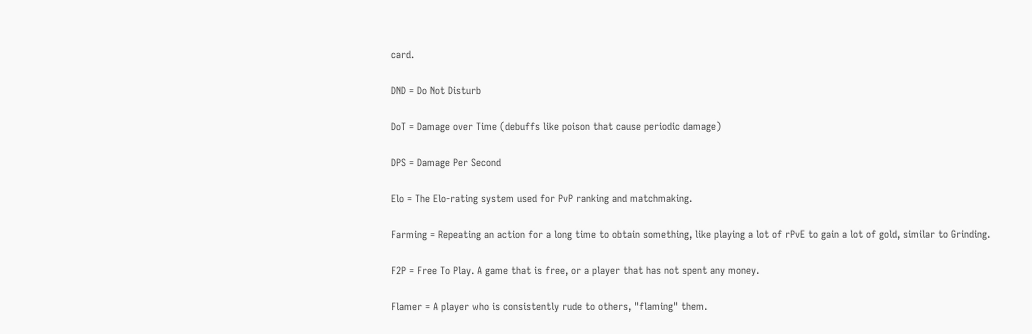card.

DND = Do Not Disturb

DoT = Damage over Time (debuffs like poison that cause periodic damage)

DPS = Damage Per Second

Elo = The Elo-rating system used for PvP ranking and matchmaking.

Farming = Repeating an action for a long time to obtain something, like playing a lot of rPvE to gain a lot of gold, similar to Grinding.

F2P = Free To Play. A game that is free, or a player that has not spent any money.

Flamer = A player who is consistently rude to others, "flaming" them.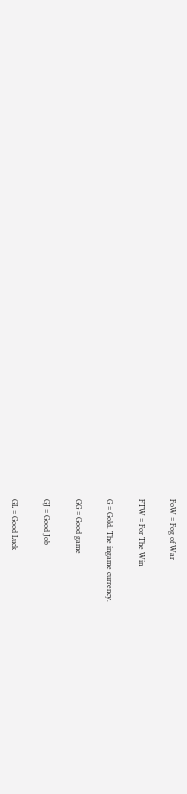FoW = Fog of War

FTW = For The Win

G = Gold. The ingame currency.

GG = Good game

GJ = Good Job

GL = Good Luck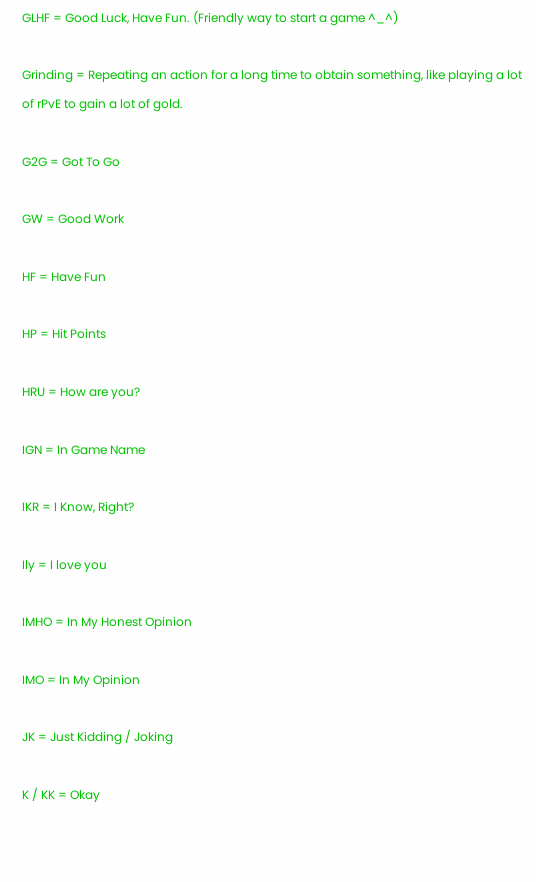GLHF = Good Luck, Have Fun. (Friendly way to start a game ^_^)

Grinding = Repeating an action for a long time to obtain something, like playing a lot of rPvE to gain a lot of gold.

G2G = Got To Go

GW = Good Work

HF = Have Fun

HP = Hit Points

HRU = How are you?

IGN = In Game Name

IKR = I Know, Right?

Ily = I love you

IMHO = In My Honest Opinion

IMO = In My Opinion

JK = Just Kidding / Joking

K / KK = Okay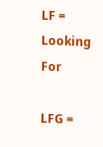LF = Looking For

LFG =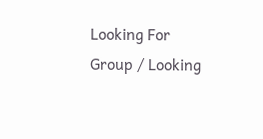Looking For Group / Looking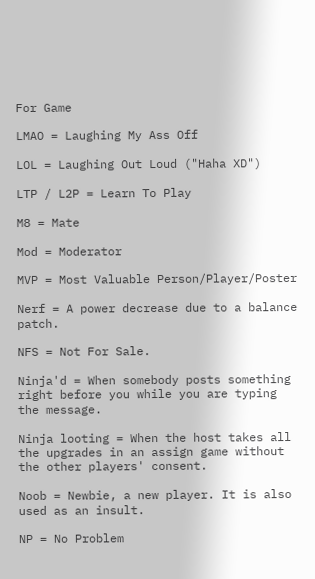For Game

LMAO = Laughing My Ass Off

LOL = Laughing Out Loud ("Haha XD")

LTP / L2P = Learn To Play

M8 = Mate

Mod = Moderator

MVP = Most Valuable Person/Player/Poster

Nerf = A power decrease due to a balance patch.

NFS = Not For Sale.

Ninja'd = When somebody posts something right before you while you are typing the message.

Ninja looting = When the host takes all the upgrades in an assign game without the other players' consent.

Noob = Newbie, a new player. It is also used as an insult.

NP = No Problem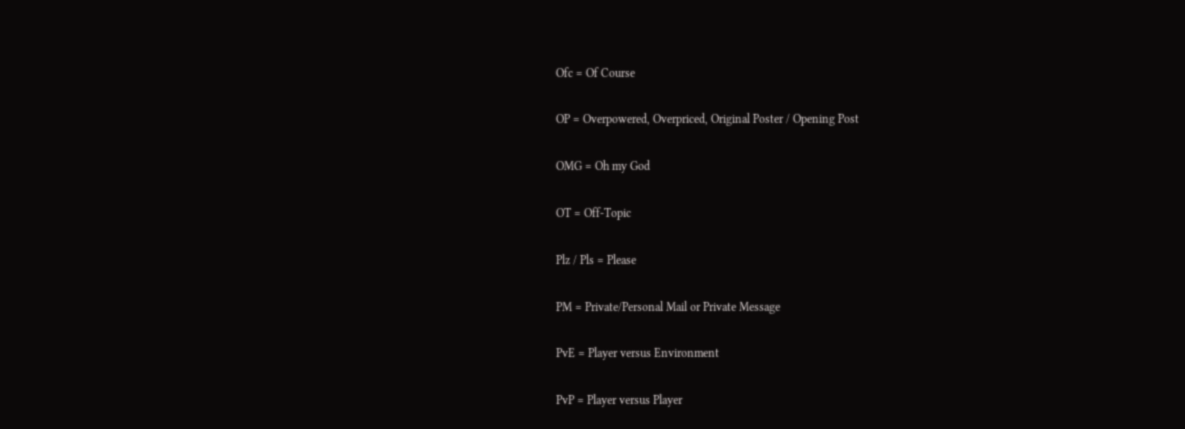Ofc = Of Course

OP = Overpowered, Overpriced, Original Poster / Opening Post

OMG = Oh my God

OT = Off-Topic

Plz / Pls = Please

PM = Private/Personal Mail or Private Message

PvE = Player versus Environment

PvP = Player versus Player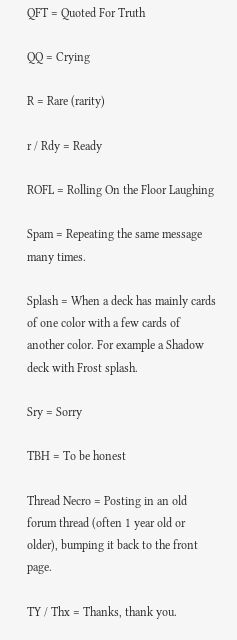QFT = Quoted For Truth

QQ = Crying

R = Rare (rarity)

r / Rdy = Ready

ROFL = Rolling On the Floor Laughing

Spam = Repeating the same message many times.

Splash = When a deck has mainly cards of one color with a few cards of another color. For example a Shadow deck with Frost splash.

Sry = Sorry

TBH = To be honest

Thread Necro = Posting in an old forum thread (often 1 year old or older), bumping it back to the front page.

TY / Thx = Thanks, thank you.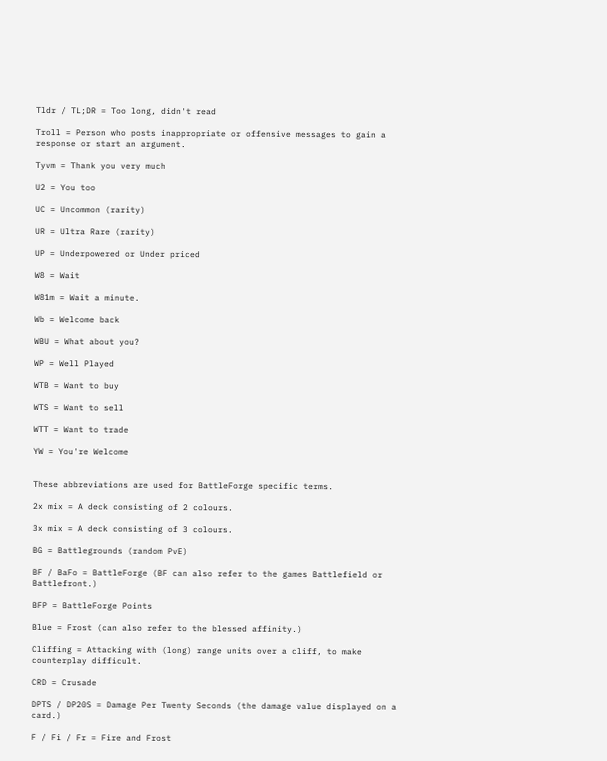Tldr / TL;DR = Too long, didn't read

Troll = Person who posts inappropriate or offensive messages to gain a response or start an argument.

Tyvm = Thank you very much

U2 = You too

UC = Uncommon (rarity)

UR = Ultra Rare (rarity)

UP = Underpowered or Under priced

W8 = Wait

W81m = Wait a minute.

Wb = Welcome back

WBU = What about you?

WP = Well Played

WTB = Want to buy

WTS = Want to sell

WTT = Want to trade

YW = You're Welcome


These abbreviations are used for BattleForge specific terms.

2x mix = A deck consisting of 2 colours.

3x mix = A deck consisting of 3 colours.

BG = Battlegrounds (random PvE)

BF / BaFo = BattleForge (BF can also refer to the games Battlefield or Battlefront.)

BFP = BattleForge Points

Blue = Frost (can also refer to the blessed affinity.)

Cliffing = Attacking with (long) range units over a cliff, to make counterplay difficult.

CRD = Crusade

DPTS / DP20S = Damage Per Twenty Seconds (the damage value displayed on a card.)

F / Fi / Fr = Fire and Frost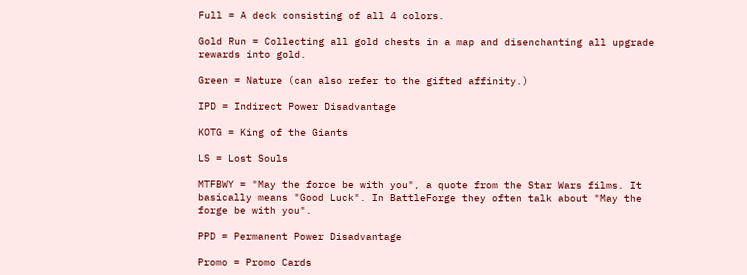Full = A deck consisting of all 4 colors.

Gold Run = Collecting all gold chests in a map and disenchanting all upgrade rewards into gold.

Green = Nature (can also refer to the gifted affinity.)

IPD = Indirect Power Disadvantage

KOTG = King of the Giants

LS = Lost Souls

MTFBWY = "May the force be with you", a quote from the Star Wars films. It basically means "Good Luck". In BattleForge they often talk about "May the forge be with you".

PPD = Permanent Power Disadvantage

Promo = Promo Cards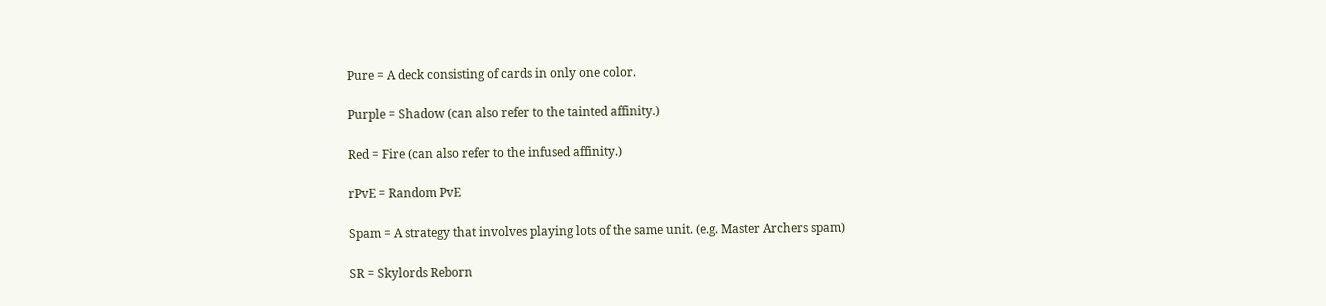Pure = A deck consisting of cards in only one color.

Purple = Shadow (can also refer to the tainted affinity.)

Red = Fire (can also refer to the infused affinity.)

rPvE = Random PvE

Spam = A strategy that involves playing lots of the same unit. (e.g. Master Archers spam)

SR = Skylords Reborn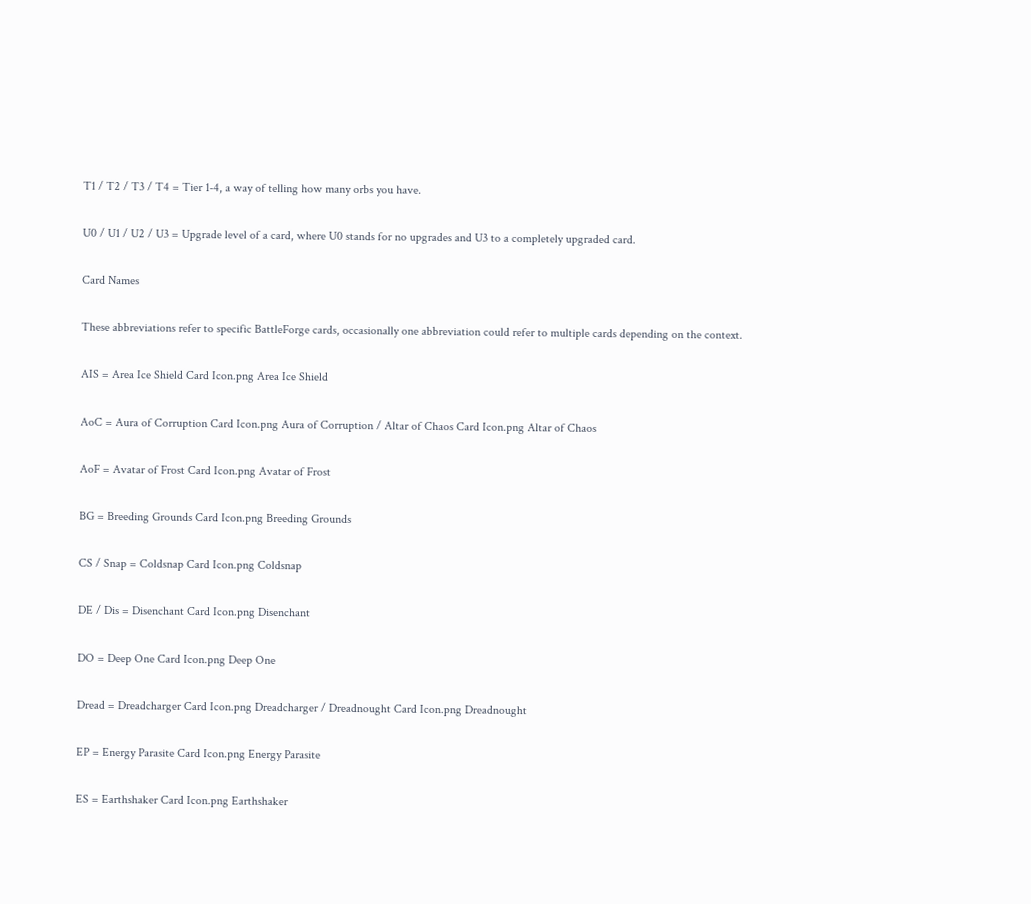T1 / T2 / T3 / T4 = Tier 1-4, a way of telling how many orbs you have.

U0 / U1 / U2 / U3 = Upgrade level of a card, where U0 stands for no upgrades and U3 to a completely upgraded card.

Card Names

These abbreviations refer to specific BattleForge cards, occasionally one abbreviation could refer to multiple cards depending on the context.

AIS = Area Ice Shield Card Icon.png Area Ice Shield

AoC = Aura of Corruption Card Icon.png Aura of Corruption / Altar of Chaos Card Icon.png Altar of Chaos

AoF = Avatar of Frost Card Icon.png Avatar of Frost

BG = Breeding Grounds Card Icon.png Breeding Grounds

CS / Snap = Coldsnap Card Icon.png Coldsnap

DE / Dis = Disenchant Card Icon.png Disenchant

DO = Deep One Card Icon.png Deep One

Dread = Dreadcharger Card Icon.png Dreadcharger / Dreadnought Card Icon.png Dreadnought

EP = Energy Parasite Card Icon.png Energy Parasite

ES = Earthshaker Card Icon.png Earthshaker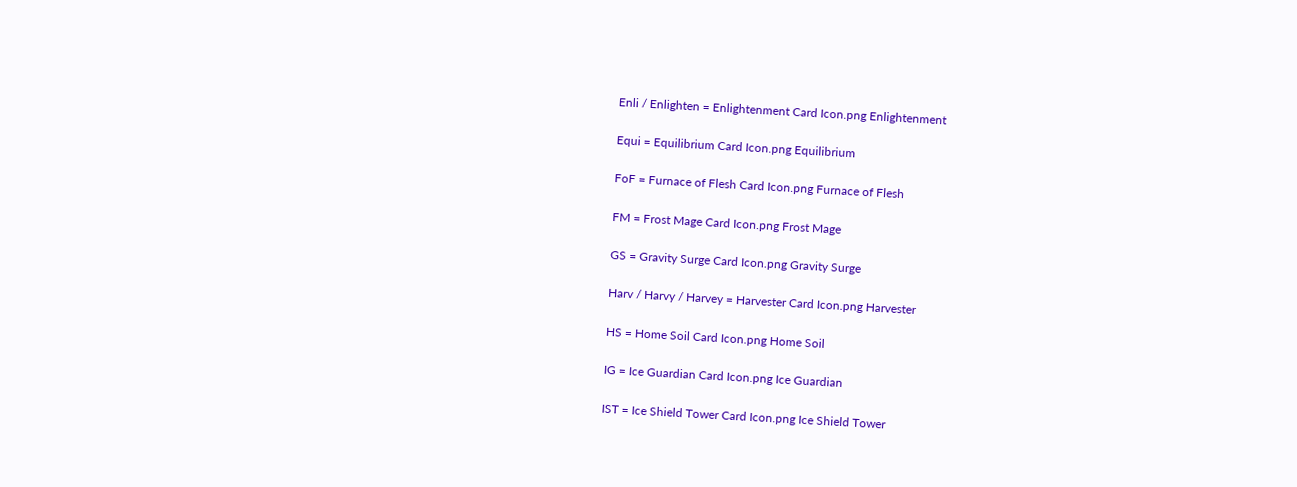Enli / Enlighten = Enlightenment Card Icon.png Enlightenment

Equi = Equilibrium Card Icon.png Equilibrium

FoF = Furnace of Flesh Card Icon.png Furnace of Flesh

FM = Frost Mage Card Icon.png Frost Mage

GS = Gravity Surge Card Icon.png Gravity Surge

Harv / Harvy / Harvey = Harvester Card Icon.png Harvester

HS = Home Soil Card Icon.png Home Soil

IG = Ice Guardian Card Icon.png Ice Guardian

IST = Ice Shield Tower Card Icon.png Ice Shield Tower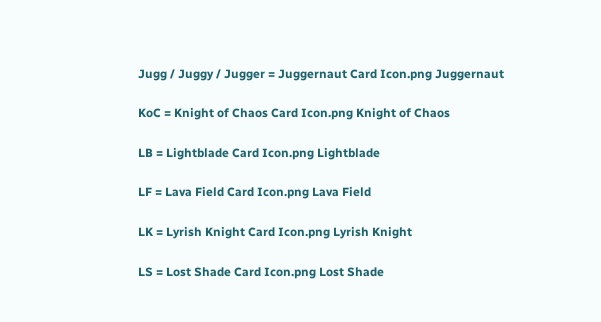Jugg / Juggy / Jugger = Juggernaut Card Icon.png Juggernaut

KoC = Knight of Chaos Card Icon.png Knight of Chaos

LB = Lightblade Card Icon.png Lightblade

LF = Lava Field Card Icon.png Lava Field

LK = Lyrish Knight Card Icon.png Lyrish Knight

LS = Lost Shade Card Icon.png Lost Shade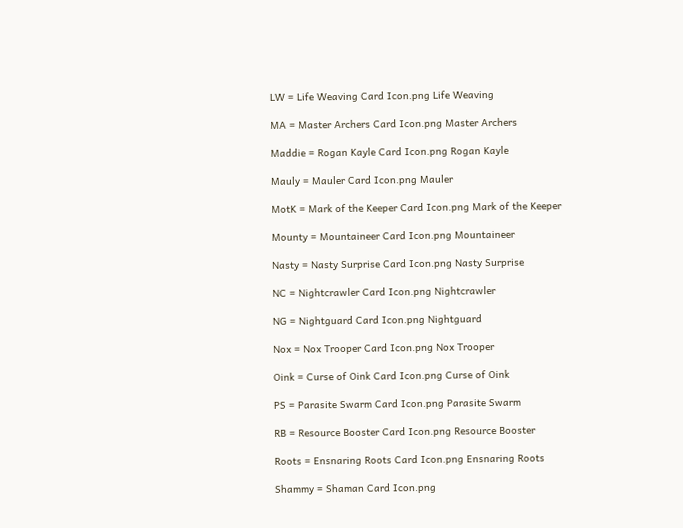LW = Life Weaving Card Icon.png Life Weaving

MA = Master Archers Card Icon.png Master Archers

Maddie = Rogan Kayle Card Icon.png Rogan Kayle

Mauly = Mauler Card Icon.png Mauler

MotK = Mark of the Keeper Card Icon.png Mark of the Keeper

Mounty = Mountaineer Card Icon.png Mountaineer

Nasty = Nasty Surprise Card Icon.png Nasty Surprise

NC = Nightcrawler Card Icon.png Nightcrawler

NG = Nightguard Card Icon.png Nightguard

Nox = Nox Trooper Card Icon.png Nox Trooper

Oink = Curse of Oink Card Icon.png Curse of Oink

PS = Parasite Swarm Card Icon.png Parasite Swarm

RB = Resource Booster Card Icon.png Resource Booster

Roots = Ensnaring Roots Card Icon.png Ensnaring Roots

Shammy = Shaman Card Icon.png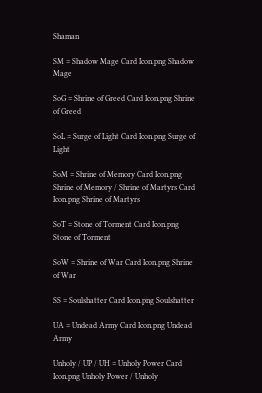Shaman

SM = Shadow Mage Card Icon.png Shadow Mage

SoG = Shrine of Greed Card Icon.png Shrine of Greed

SoL = Surge of Light Card Icon.png Surge of Light

SoM = Shrine of Memory Card Icon.png Shrine of Memory / Shrine of Martyrs Card Icon.png Shrine of Martyrs

SoT = Stone of Torment Card Icon.png Stone of Torment

SoW = Shrine of War Card Icon.png Shrine of War

SS = Soulshatter Card Icon.png Soulshatter

UA = Undead Army Card Icon.png Undead Army

Unholy / UP / UH = Unholy Power Card Icon.png Unholy Power / Unholy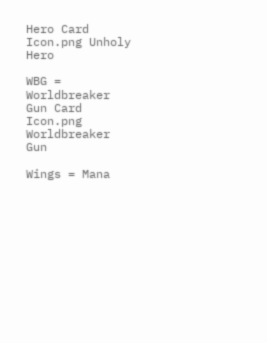Hero Card Icon.png Unholy Hero

WBG = Worldbreaker Gun Card Icon.png Worldbreaker Gun

Wings = Mana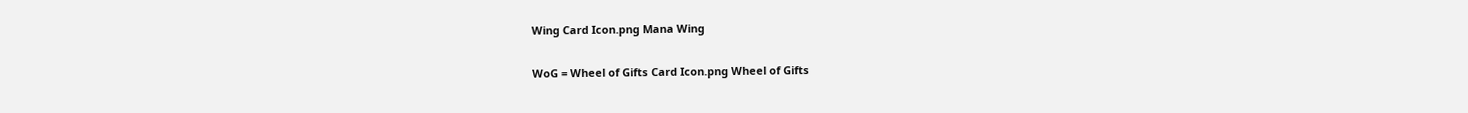Wing Card Icon.png Mana Wing

WoG = Wheel of Gifts Card Icon.png Wheel of Gifts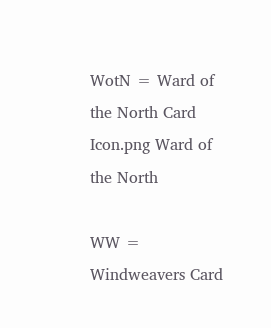WotN = Ward of the North Card Icon.png Ward of the North

WW = Windweavers Card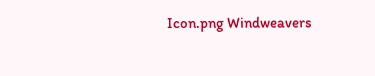Icon.png Windweavers